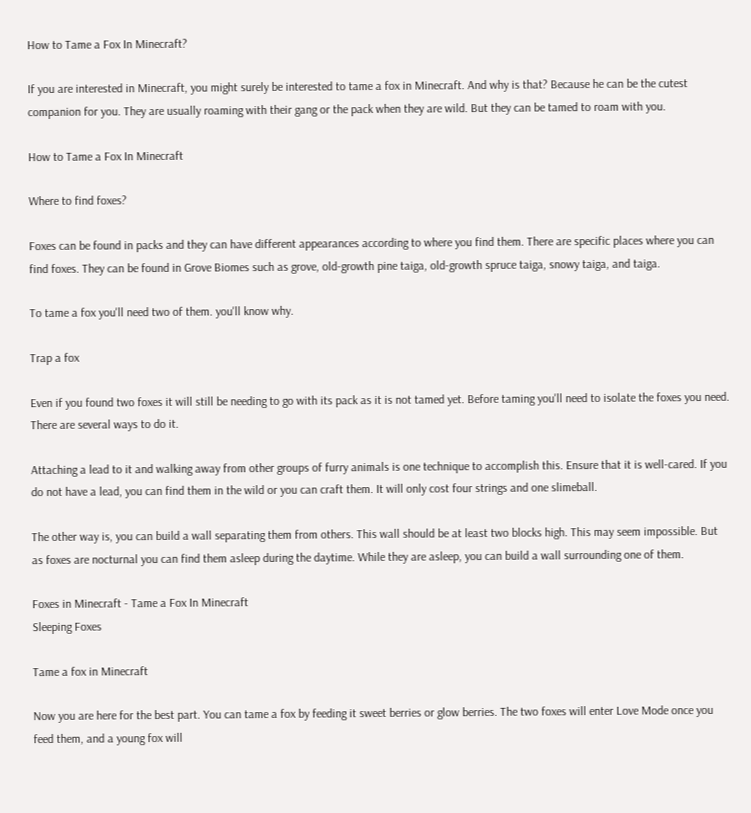How to Tame a Fox In Minecraft?

If you are interested in Minecraft, you might surely be interested to tame a fox in Minecraft. And why is that? Because he can be the cutest companion for you. They are usually roaming with their gang or the pack when they are wild. But they can be tamed to roam with you.

How to Tame a Fox In Minecraft

Where to find foxes?

Foxes can be found in packs and they can have different appearances according to where you find them. There are specific places where you can find foxes. They can be found in Grove Biomes such as grove, old-growth pine taiga, old-growth spruce taiga, snowy taiga, and taiga.

To tame a fox you'll need two of them. you'll know why.

Trap a fox

Even if you found two foxes it will still be needing to go with its pack as it is not tamed yet. Before taming you'll need to isolate the foxes you need. There are several ways to do it.

Attaching a lead to it and walking away from other groups of furry animals is one technique to accomplish this. Ensure that it is well-cared. If you do not have a lead, you can find them in the wild or you can craft them. It will only cost four strings and one slimeball.

The other way is, you can build a wall separating them from others. This wall should be at least two blocks high. This may seem impossible. But as foxes are nocturnal you can find them asleep during the daytime. While they are asleep, you can build a wall surrounding one of them.

Foxes in Minecraft - Tame a Fox In Minecraft
Sleeping Foxes

Tame a fox in Minecraft

Now you are here for the best part. You can tame a fox by feeding it sweet berries or glow berries. The two foxes will enter Love Mode once you feed them, and a young fox will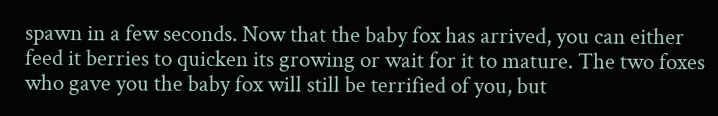spawn in a few seconds. Now that the baby fox has arrived, you can either feed it berries to quicken its growing or wait for it to mature. The two foxes who gave you the baby fox will still be terrified of you, but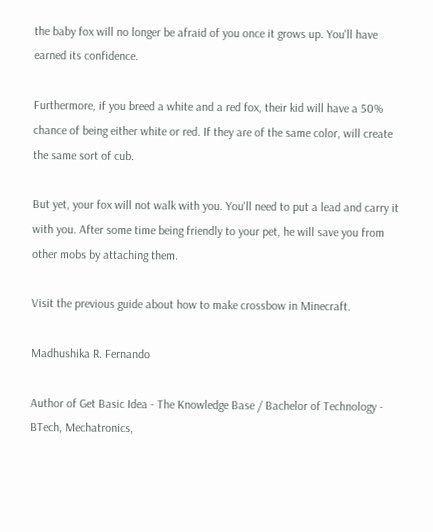the baby fox will no longer be afraid of you once it grows up. You'll have earned its confidence.

Furthermore, if you breed a white and a red fox, their kid will have a 50% chance of being either white or red. If they are of the same color, will create the same sort of cub.

But yet, your fox will not walk with you. You'll need to put a lead and carry it with you. After some time being friendly to your pet, he will save you from other mobs by attaching them.

Visit the previous guide about how to make crossbow in Minecraft.

Madhushika R. Fernando

Author of Get Basic Idea - The Knowledge Base / Bachelor of Technology - BTech, Mechatronics,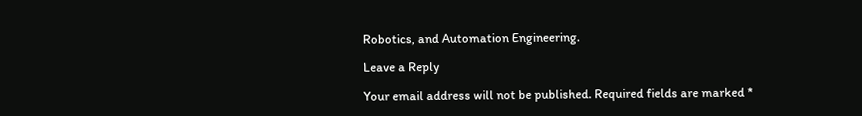Robotics, and Automation Engineering.

Leave a Reply

Your email address will not be published. Required fields are marked *